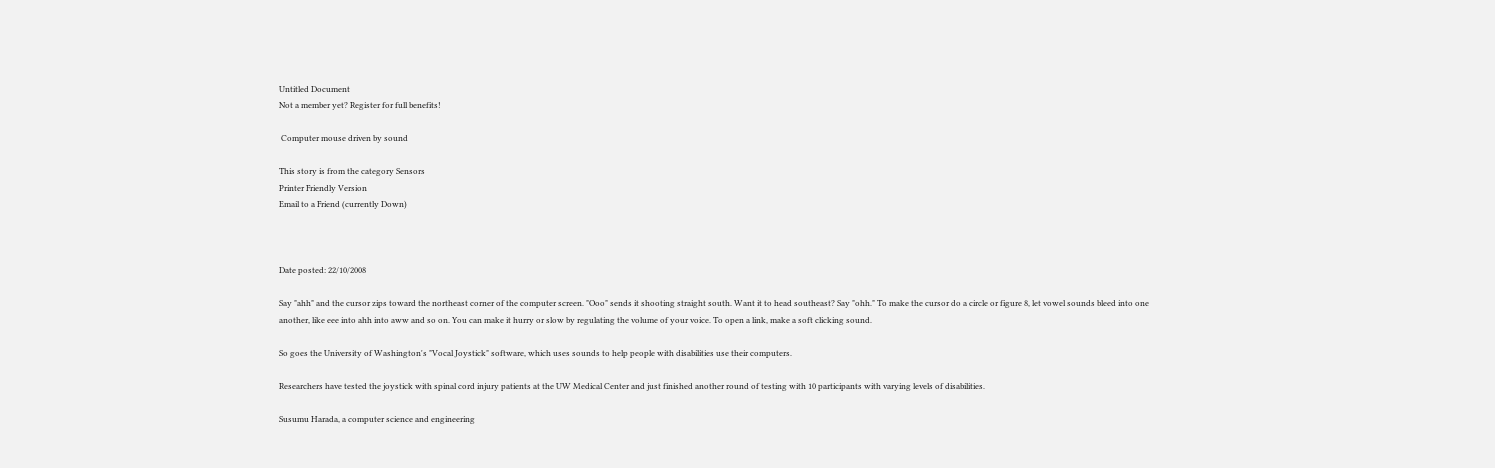Untitled Document
Not a member yet? Register for full benefits!

 Computer mouse driven by sound

This story is from the category Sensors
Printer Friendly Version
Email to a Friend (currently Down)



Date posted: 22/10/2008

Say "ahh" and the cursor zips toward the northeast corner of the computer screen. "Ooo" sends it shooting straight south. Want it to head southeast? Say "ohh." To make the cursor do a circle or figure 8, let vowel sounds bleed into one another, like eee into ahh into aww and so on. You can make it hurry or slow by regulating the volume of your voice. To open a link, make a soft clicking sound.

So goes the University of Washington's "Vocal Joystick" software, which uses sounds to help people with disabilities use their computers.

Researchers have tested the joystick with spinal cord injury patients at the UW Medical Center and just finished another round of testing with 10 participants with varying levels of disabilities.

Susumu Harada, a computer science and engineering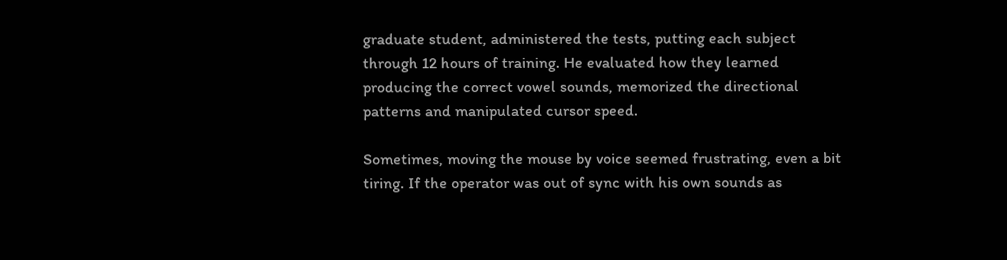graduate student, administered the tests, putting each subject through 12 hours of training. He evaluated how they learned producing the correct vowel sounds, memorized the directional patterns and manipulated cursor speed.

Sometimes, moving the mouse by voice seemed frustrating, even a bit tiring. If the operator was out of sync with his own sounds as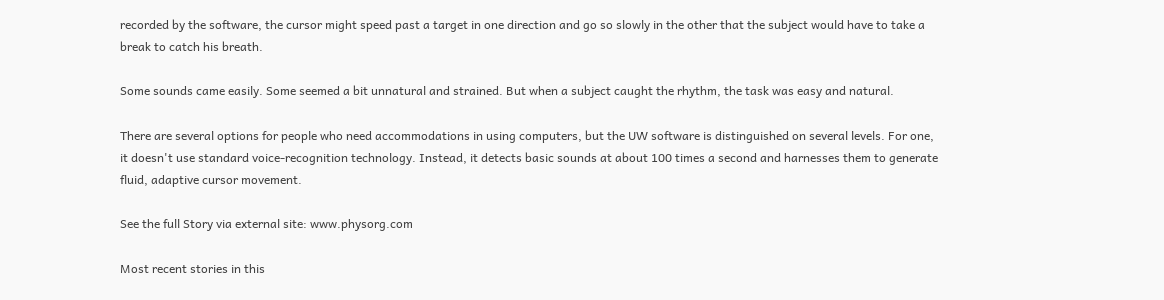recorded by the software, the cursor might speed past a target in one direction and go so slowly in the other that the subject would have to take a break to catch his breath.

Some sounds came easily. Some seemed a bit unnatural and strained. But when a subject caught the rhythm, the task was easy and natural.

There are several options for people who need accommodations in using computers, but the UW software is distinguished on several levels. For one, it doesn't use standard voice-recognition technology. Instead, it detects basic sounds at about 100 times a second and harnesses them to generate fluid, adaptive cursor movement.

See the full Story via external site: www.physorg.com

Most recent stories in this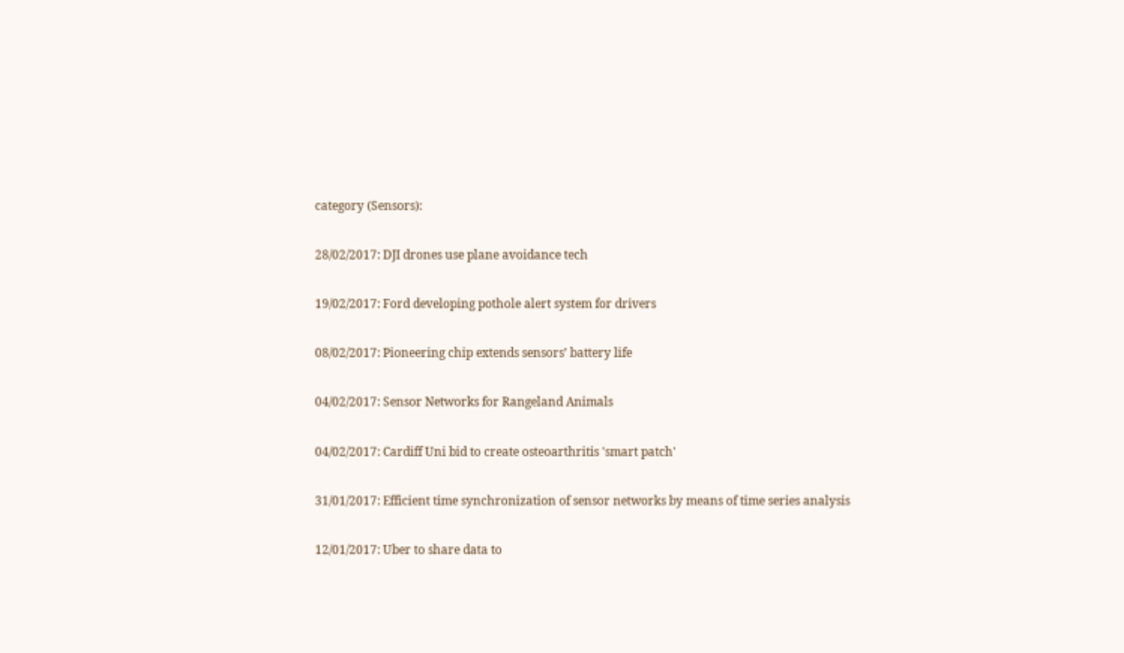category (Sensors):

28/02/2017: DJI drones use plane avoidance tech

19/02/2017: Ford developing pothole alert system for drivers

08/02/2017: Pioneering chip extends sensors’ battery life

04/02/2017: Sensor Networks for Rangeland Animals

04/02/2017: Cardiff Uni bid to create osteoarthritis 'smart patch'

31/01/2017: Efficient time synchronization of sensor networks by means of time series analysis

12/01/2017: Uber to share data to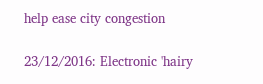help ease city congestion

23/12/2016: Electronic 'hairy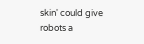skin' could give robots a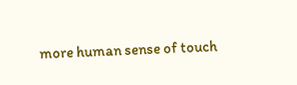more human sense of touch